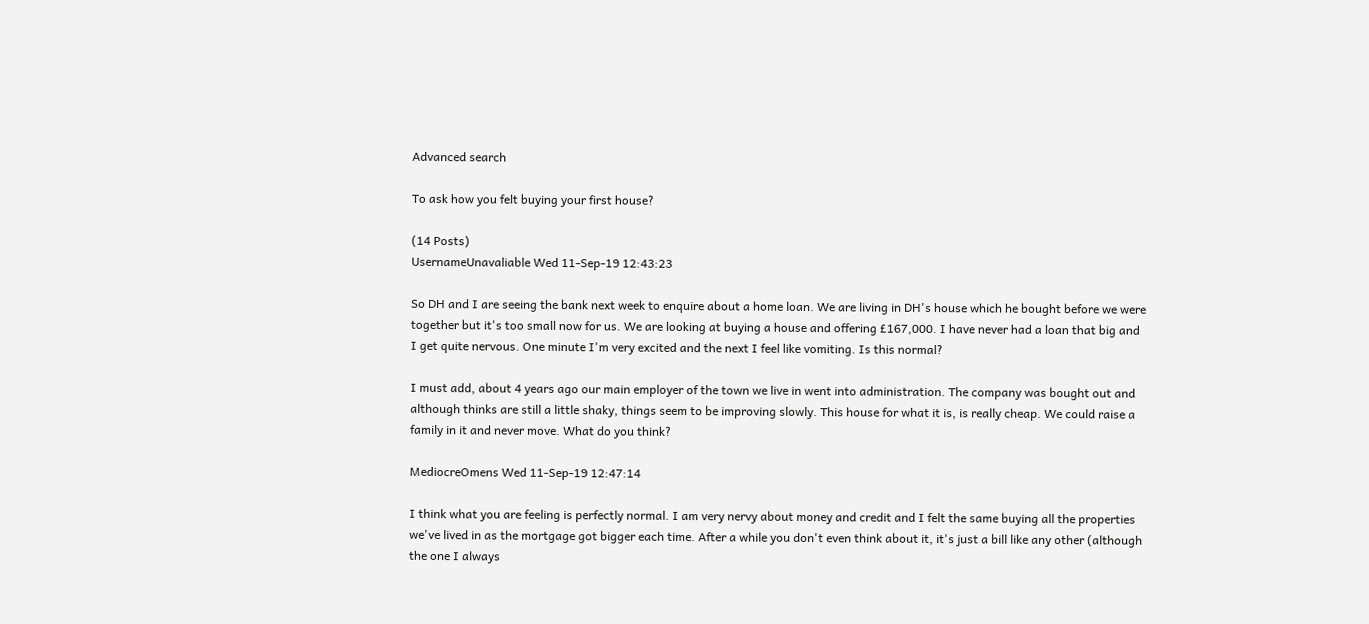Advanced search

To ask how you felt buying your first house?

(14 Posts)
UsernameUnavaliable Wed 11-Sep-19 12:43:23

So DH and I are seeing the bank next week to enquire about a home loan. We are living in DH's house which he bought before we were together but it's too small now for us. We are looking at buying a house and offering £167,000. I have never had a loan that big and I get quite nervous. One minute I'm very excited and the next I feel like vomiting. Is this normal?

I must add, about 4 years ago our main employer of the town we live in went into administration. The company was bought out and although thinks are still a little shaky, things seem to be improving slowly. This house for what it is, is really cheap. We could raise a family in it and never move. What do you think?

MediocreOmens Wed 11-Sep-19 12:47:14

I think what you are feeling is perfectly normal. I am very nervy about money and credit and I felt the same buying all the properties we've lived in as the mortgage got bigger each time. After a while you don't even think about it, it's just a bill like any other (although the one I always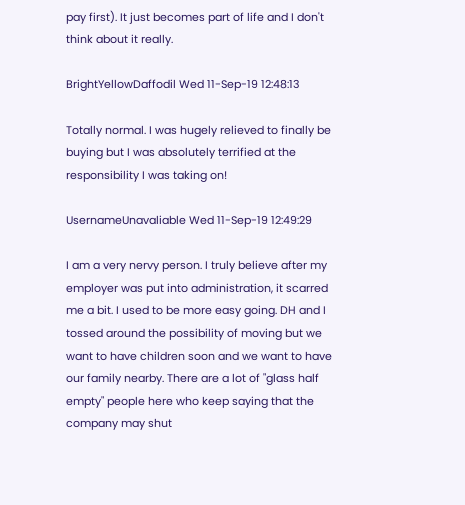pay first). It just becomes part of life and I don't think about it really.

BrightYellowDaffodil Wed 11-Sep-19 12:48:13

Totally normal. I was hugely relieved to finally be buying but I was absolutely terrified at the responsibility I was taking on!

UsernameUnavaliable Wed 11-Sep-19 12:49:29

I am a very nervy person. I truly believe after my employer was put into administration, it scarred me a bit. I used to be more easy going. DH and I tossed around the possibility of moving but we want to have children soon and we want to have our family nearby. There are a lot of "glass half empty" people here who keep saying that the company may shut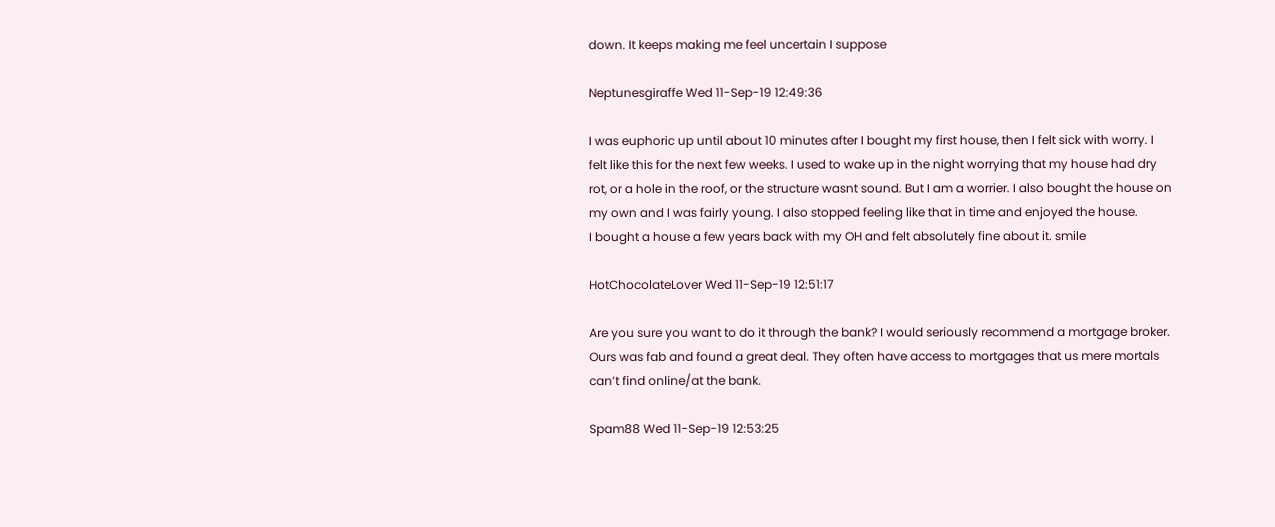down. It keeps making me feel uncertain I suppose

Neptunesgiraffe Wed 11-Sep-19 12:49:36

I was euphoric up until about 10 minutes after I bought my first house, then I felt sick with worry. I felt like this for the next few weeks. I used to wake up in the night worrying that my house had dry rot, or a hole in the roof, or the structure wasnt sound. But I am a worrier. I also bought the house on my own and I was fairly young. I also stopped feeling like that in time and enjoyed the house.
I bought a house a few years back with my OH and felt absolutely fine about it. smile

HotChocolateLover Wed 11-Sep-19 12:51:17

Are you sure you want to do it through the bank? I would seriously recommend a mortgage broker. Ours was fab and found a great deal. They often have access to mortgages that us mere mortals can’t find online/at the bank.

Spam88 Wed 11-Sep-19 12:53:25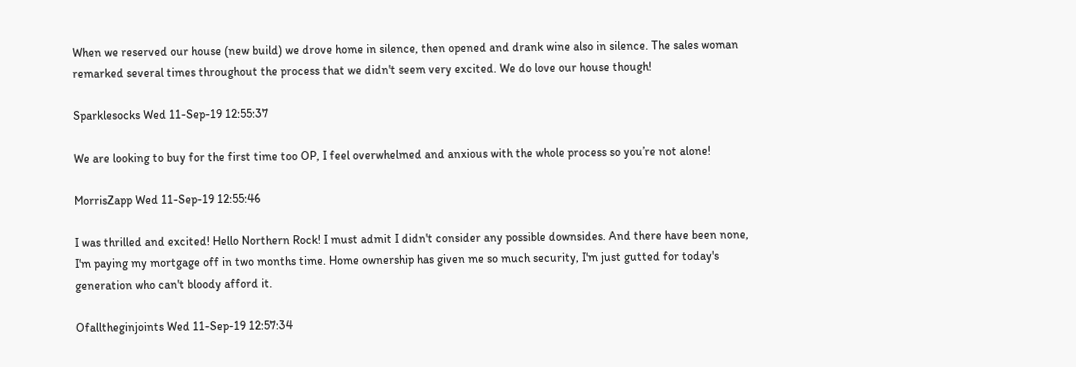When we reserved our house (new build) we drove home in silence, then opened and drank wine also in silence. The sales woman remarked several times throughout the process that we didn't seem very excited. We do love our house though!

Sparklesocks Wed 11-Sep-19 12:55:37

We are looking to buy for the first time too OP, I feel overwhelmed and anxious with the whole process so you’re not alone!

MorrisZapp Wed 11-Sep-19 12:55:46

I was thrilled and excited! Hello Northern Rock! I must admit I didn't consider any possible downsides. And there have been none, I'm paying my mortgage off in two months time. Home ownership has given me so much security, I'm just gutted for today's generation who can't bloody afford it.

Ofalltheginjoints Wed 11-Sep-19 12:57:34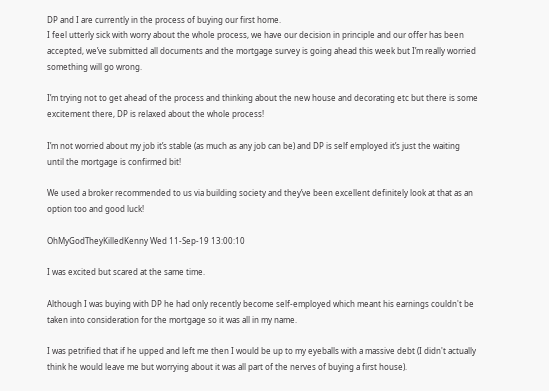DP and I are currently in the process of buying our first home.
I feel utterly sick with worry about the whole process, we have our decision in principle and our offer has been accepted, we’ve submitted all documents and the mortgage survey is going ahead this week but I’m really worried something will go wrong.

I’m trying not to get ahead of the process and thinking about the new house and decorating etc but there is some excitement there, DP is relaxed about the whole process!

I’m not worried about my job it’s stable (as much as any job can be) and DP is self employed it’s just the waiting until the mortgage is confirmed bit!

We used a broker recommended to us via building society and they’ve been excellent definitely look at that as an option too and good luck!

OhMyGodTheyKilledKenny Wed 11-Sep-19 13:00:10

I was excited but scared at the same time.

Although I was buying with DP he had only recently become self-employed which meant his earnings couldn't be taken into consideration for the mortgage so it was all in my name.

I was petrified that if he upped and left me then I would be up to my eyeballs with a massive debt (I didn't actually think he would leave me but worrying about it was all part of the nerves of buying a first house).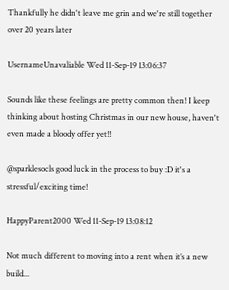Thankfully he didn't leave me grin and we're still together over 20 years later

UsernameUnavaliable Wed 11-Sep-19 13:06:37

Sounds like these feelings are pretty common then! I keep thinking about hosting Christmas in our new house, haven't even made a bloody offer yet!!

@sparklesocls good luck in the process to buy :D it's a stressful/exciting time!

HappyParent2000 Wed 11-Sep-19 13:08:12

Not much different to moving into a rent when it’s a new build...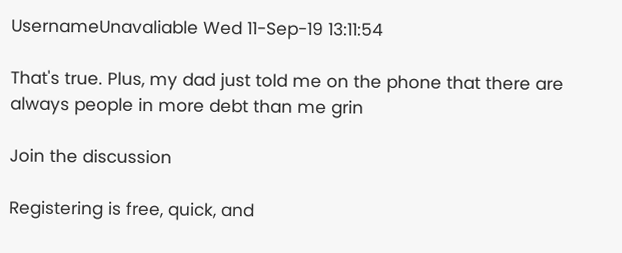UsernameUnavaliable Wed 11-Sep-19 13:11:54

That's true. Plus, my dad just told me on the phone that there are always people in more debt than me grin

Join the discussion

Registering is free, quick, and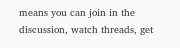means you can join in the discussion, watch threads, get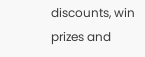discounts, win prizes and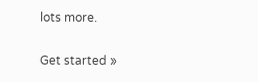lots more.

Get started »